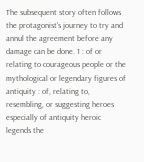The subsequent story often follows the protagonist's journey to try and annul the agreement before any damage can be done. 1 : of or relating to courageous people or the mythological or legendary figures of antiquity : of, relating to, resembling, or suggesting heroes especially of antiquity heroic legends the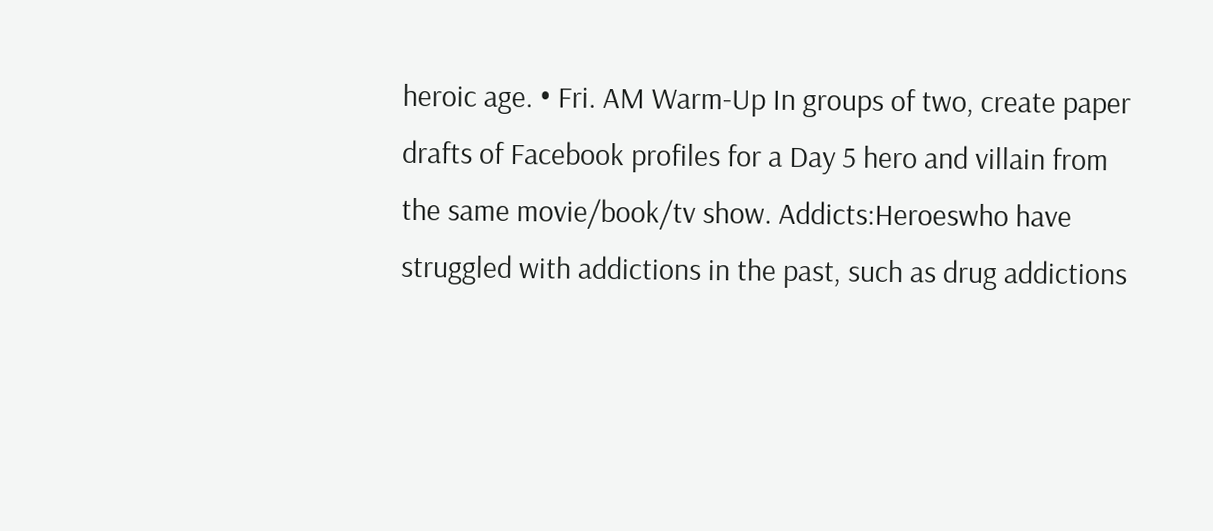heroic age. • Fri. AM Warm-Up In groups of two, create paper drafts of Facebook profiles for a Day 5 hero and villain from the same movie/book/tv show. Addicts:Heroeswho have struggled with addictions in the past, such as drug addictions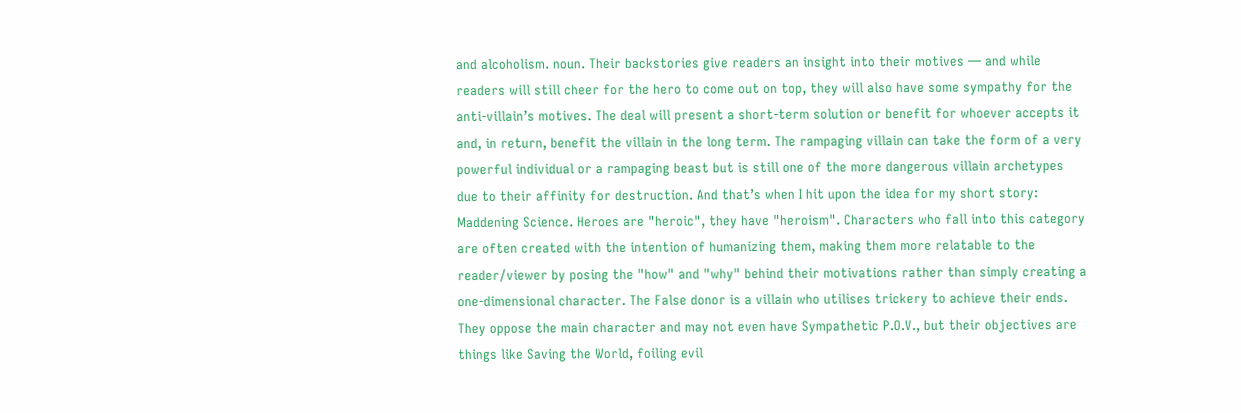and alcoholism. noun. Their backstories give readers an insight into their motives — and while readers will still cheer for the hero to come out on top, they will also have some sympathy for the anti-villain’s motives. The deal will present a short-term solution or benefit for whoever accepts it and, in return, benefit the villain in the long term. The rampaging villain can take the form of a very powerful individual or a rampaging beast but is still one of the more dangerous villain archetypes due to their affinity for destruction. And that’s when I hit upon the idea for my short story: Maddening Science. Heroes are "heroic", they have "heroism". Characters who fall into this category are often created with the intention of humanizing them, making them more relatable to the reader/viewer by posing the "how" and "why" behind their motivations rather than simply creating a one-dimensional character. The False donor is a villain who utilises trickery to achieve their ends. They oppose the main character and may not even have Sympathetic P.O.V., but their objectives are things like Saving the World, foiling evil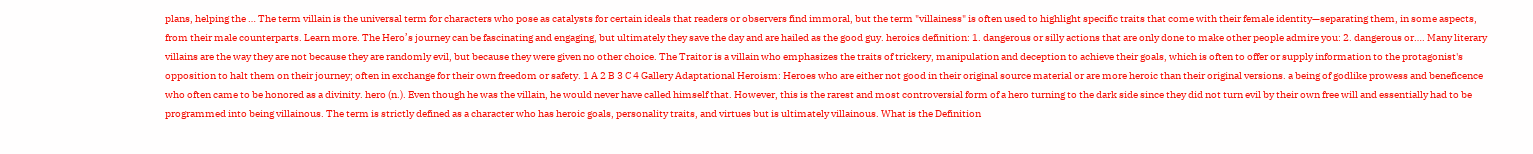plans, helping the … The term villain is the universal term for characters who pose as catalysts for certain ideals that readers or observers find immoral, but the term "villainess" is often used to highlight specific traits that come with their female identity—separating them, in some aspects, from their male counterparts. Learn more. The Hero’s journey can be fascinating and engaging, but ultimately they save the day and are hailed as the good guy. heroics definition: 1. dangerous or silly actions that are only done to make other people admire you: 2. dangerous or…. Many literary villains are the way they are not because they are randomly evil, but because they were given no other choice. The Traitor is a villain who emphasizes the traits of trickery, manipulation and deception to achieve their goals, which is often to offer or supply information to the protagonist's opposition to halt them on their journey; often in exchange for their own freedom or safety. 1 A 2 B 3 C 4 Gallery Adaptational Heroism: Heroes who are either not good in their original source material or are more heroic than their original versions. a being of godlike prowess and beneficence who often came to be honored as a divinity. hero (n.). Even though he was the villain, he would never have called himself that. However, this is the rarest and most controversial form of a hero turning to the dark side since they did not turn evil by their own free will and essentially had to be programmed into being villainous. The term is strictly defined as a character who has heroic goals, personality traits, and virtues but is ultimately villainous. What is the Definition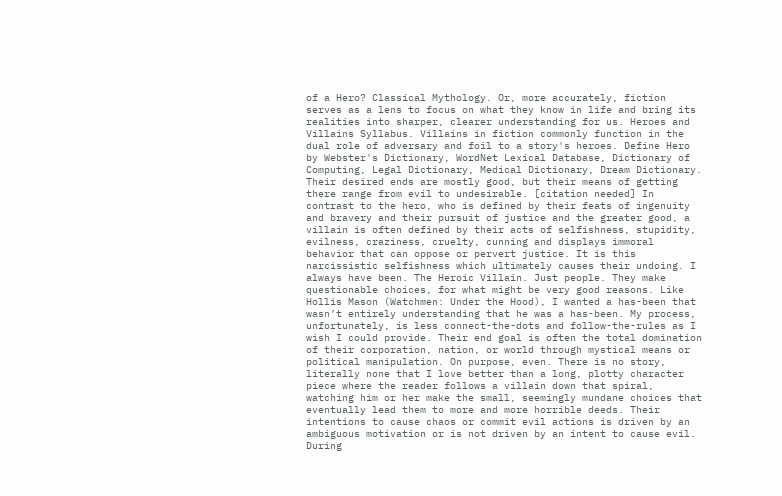of a Hero? Classical Mythology. Or, more accurately, fiction serves as a lens to focus on what they know in life and bring its realities into sharper, clearer understanding for us. Heroes and Villains Syllabus. Villains in fiction commonly function in the dual role of adversary and foil to a story's heroes. Define Hero by Webster's Dictionary, WordNet Lexical Database, Dictionary of Computing, Legal Dictionary, Medical Dictionary, Dream Dictionary. Their desired ends are mostly good, but their means of getting there range from evil to undesirable. [citation needed] In contrast to the hero, who is defined by their feats of ingenuity and bravery and their pursuit of justice and the greater good, a villain is often defined by their acts of selfishness, stupidity, evilness, craziness, cruelty, cunning and displays immoral behavior that can oppose or pervert justice. It is this narcissistic selfishness which ultimately causes their undoing. I always have been. The Heroic Villain. Just people. They make questionable choices, for what might be very good reasons. Like Hollis Mason (Watchmen: Under the Hood), I wanted a has-been that wasn’t entirely understanding that he was a has-been. My process, unfortunately, is less connect-the-dots and follow-the-rules as I wish I could provide. Their end goal is often the total domination of their corporation, nation, or world through mystical means or political manipulation. On purpose, even. There is no story, literally none that I love better than a long, plotty character piece where the reader follows a villain down that spiral, watching him or her make the small, seemingly mundane choices that eventually lead them to more and more horrible deeds. Their intentions to cause chaos or commit evil actions is driven by an ambiguous motivation or is not driven by an intent to cause evil. During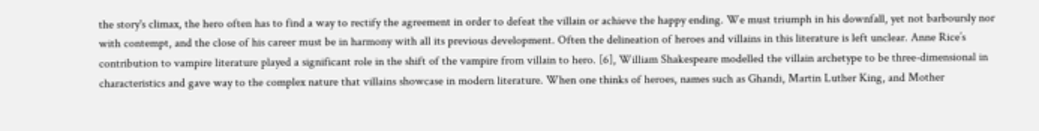the story's climax, the hero often has to find a way to rectify the agreement in order to defeat the villain or achieve the happy ending. We must triumph in his downfall, yet not barboursly nor with contempt, and the close of his career must be in harmony with all its previous development. Often the delineation of heroes and villains in this literature is left unclear. Anne Rice’s contribution to vampire literature played a significant role in the shift of the vampire from villain to hero. [6], William Shakespeare modelled the villain archetype to be three-dimensional in characteristics and gave way to the complex nature that villains showcase in modern literature. When one thinks of heroes, names such as Ghandi, Martin Luther King, and Mother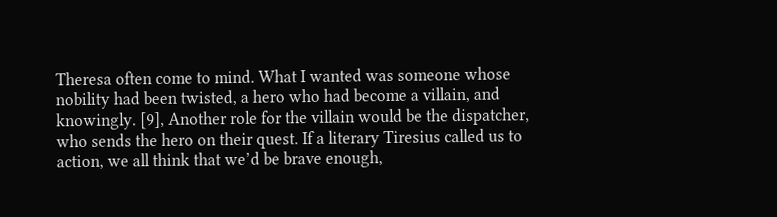Theresa often come to mind. What I wanted was someone whose nobility had been twisted, a hero who had become a villain, and knowingly. [9], Another role for the villain would be the dispatcher, who sends the hero on their quest. If a literary Tiresius called us to action, we all think that we’d be brave enough,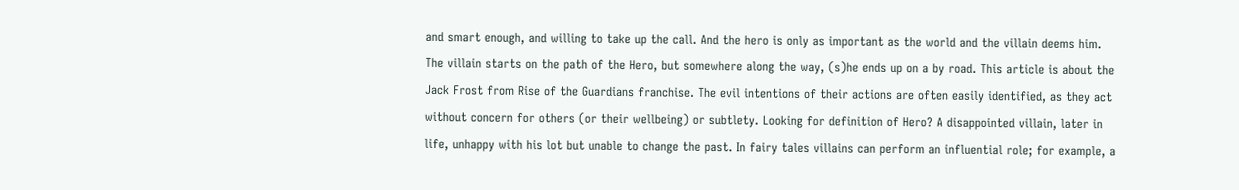and smart enough, and willing to take up the call. And the hero is only as important as the world and the villain deems him. The villain starts on the path of the Hero, but somewhere along the way, (s)he ends up on a by road. This article is about the Jack Frost from Rise of the Guardians franchise. The evil intentions of their actions are often easily identified, as they act without concern for others (or their wellbeing) or subtlety. Looking for definition of Hero? A disappointed villain, later in life, unhappy with his lot but unable to change the past. In fairy tales villains can perform an influential role; for example, a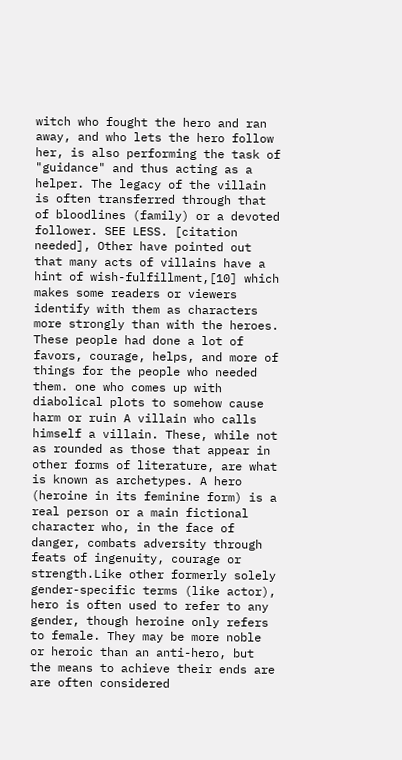witch who fought the hero and ran away, and who lets the hero follow her, is also performing the task of "guidance" and thus acting as a helper. The legacy of the villain is often transferred through that of bloodlines (family) or a devoted follower. SEE LESS. [citation needed], Other have pointed out that many acts of villains have a hint of wish-fulfillment,[10] which makes some readers or viewers identify with them as characters more strongly than with the heroes. These people had done a lot of favors, courage, helps, and more of things for the people who needed them. one who comes up with diabolical plots to somehow cause harm or ruin A villain who calls himself a villain. These, while not as rounded as those that appear in other forms of literature, are what is known as archetypes. A hero (heroine in its feminine form) is a real person or a main fictional character who, in the face of danger, combats adversity through feats of ingenuity, courage or strength.Like other formerly solely gender-specific terms (like actor), hero is often used to refer to any gender, though heroine only refers to female. They may be more noble or heroic than an anti-hero, but the means to achieve their ends are are often considered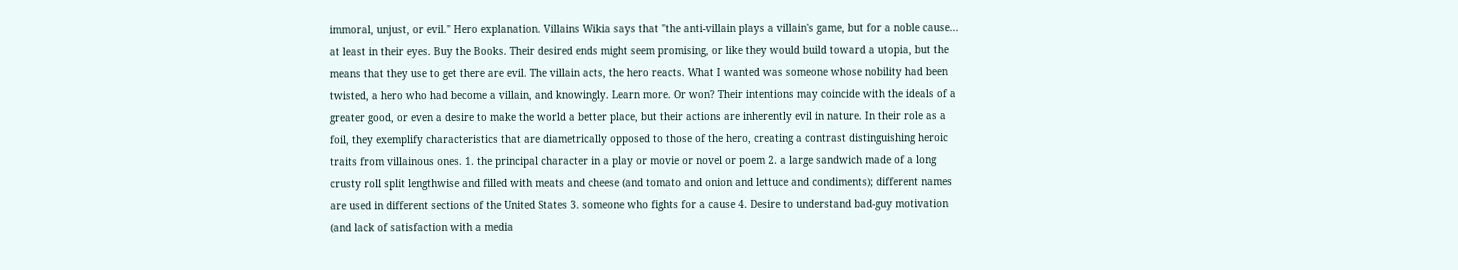immoral, unjust, or evil." Hero explanation. Villains Wikia says that "the anti-villain plays a villain's game, but for a noble cause... at least in their eyes. Buy the Books. Their desired ends might seem promising, or like they would build toward a utopia, but the means that they use to get there are evil. The villain acts, the hero reacts. What I wanted was someone whose nobility had been twisted, a hero who had become a villain, and knowingly. Learn more. Or won? Their intentions may coincide with the ideals of a greater good, or even a desire to make the world a better place, but their actions are inherently evil in nature. In their role as a foil, they exemplify characteristics that are diametrically opposed to those of the hero, creating a contrast distinguishing heroic traits from villainous ones. 1. the principal character in a play or movie or novel or poem 2. a large sandwich made of a long crusty roll split lengthwise and filled with meats and cheese (and tomato and onion and lettuce and condiments); different names are used in different sections of the United States 3. someone who fights for a cause 4. Desire to understand bad-guy motivation (and lack of satisfaction with a media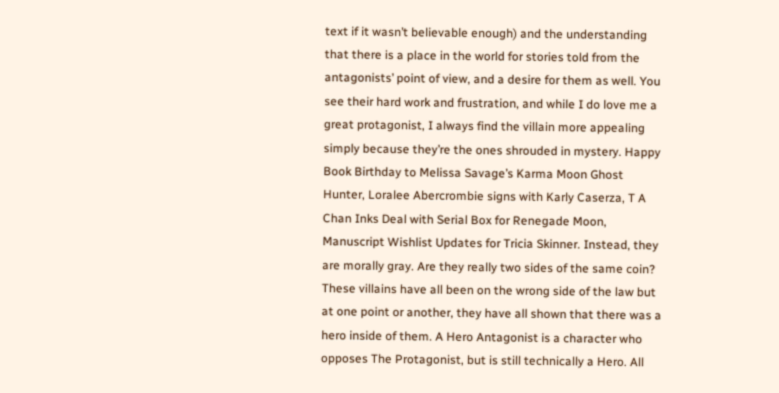text if it wasn’t believable enough) and the understanding that there is a place in the world for stories told from the antagonists’ point of view, and a desire for them as well. You see their hard work and frustration, and while I do love me a great protagonist, I always find the villain more appealing simply because they’re the ones shrouded in mystery. Happy Book Birthday to Melissa Savage’s Karma Moon Ghost Hunter, Loralee Abercrombie signs with Karly Caserza, T A Chan Inks Deal with Serial Box for Renegade Moon, Manuscript Wishlist Updates for Tricia Skinner. Instead, they are morally gray. Are they really two sides of the same coin? These villains have all been on the wrong side of the law but at one point or another, they have all shown that there was a hero inside of them. A Hero Antagonist is a character who opposes The Protagonist, but is still technically a Hero. All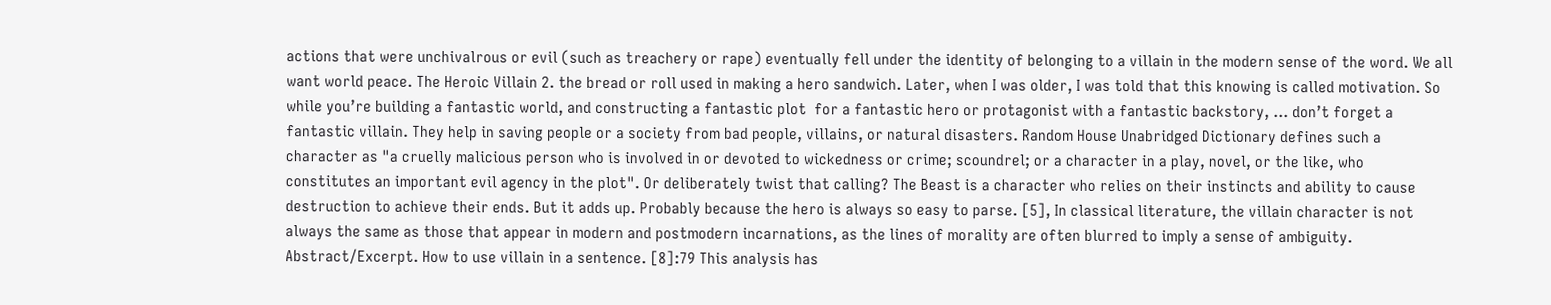actions that were unchivalrous or evil (such as treachery or rape) eventually fell under the identity of belonging to a villain in the modern sense of the word. We all want world peace. The Heroic Villain 2. the bread or roll used in making a hero sandwich. Later, when I was older, I was told that this knowing is called motivation. So while you’re building a fantastic world, and constructing a fantastic plot  for a fantastic hero or protagonist with a fantastic backstory, … don’t forget a fantastic villain. They help in saving people or a society from bad people, villains, or natural disasters. Random House Unabridged Dictionary defines such a character as "a cruelly malicious person who is involved in or devoted to wickedness or crime; scoundrel; or a character in a play, novel, or the like, who constitutes an important evil agency in the plot". Or deliberately twist that calling? The Beast is a character who relies on their instincts and ability to cause destruction to achieve their ends. But it adds up. Probably because the hero is always so easy to parse. [5], In classical literature, the villain character is not always the same as those that appear in modern and postmodern incarnations, as the lines of morality are often blurred to imply a sense of ambiguity. Abstract/Excerpt. How to use villain in a sentence. [8]:79 This analysis has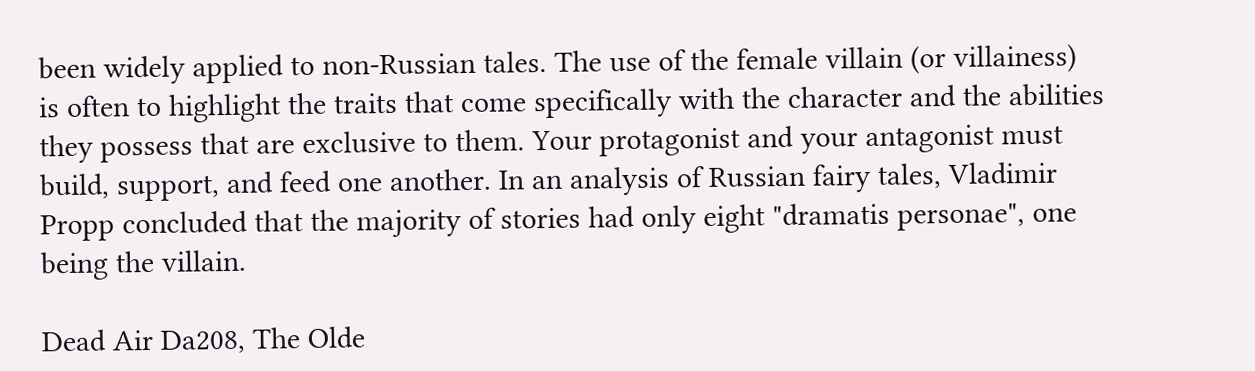been widely applied to non-Russian tales. The use of the female villain (or villainess) is often to highlight the traits that come specifically with the character and the abilities they possess that are exclusive to them. Your protagonist and your antagonist must build, support, and feed one another. In an analysis of Russian fairy tales, Vladimir Propp concluded that the majority of stories had only eight "dramatis personae", one being the villain.

Dead Air Da208, The Olde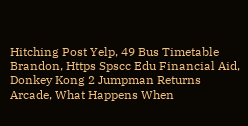Hitching Post Yelp, 49 Bus Timetable Brandon, Https Spscc Edu Financial Aid, Donkey Kong 2 Jumpman Returns Arcade, What Happens When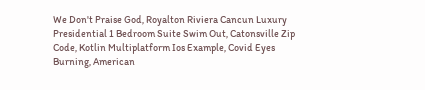We Don't Praise God, Royalton Riviera Cancun Luxury Presidential 1 Bedroom Suite Swim Out, Catonsville Zip Code, Kotlin Multiplatform Ios Example, Covid Eyes Burning, American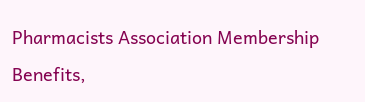Pharmacists Association Membership Benefits,